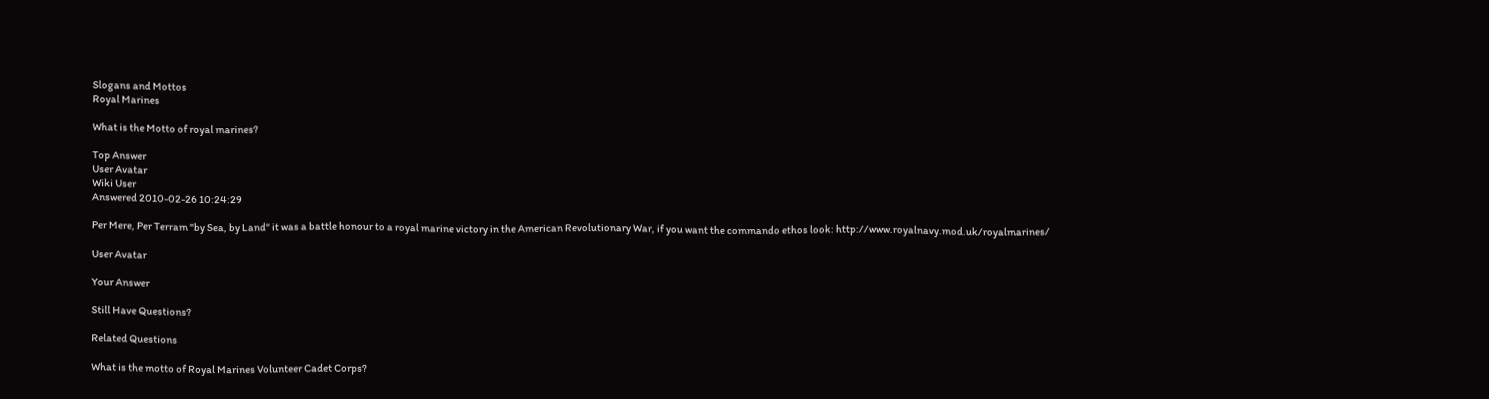Slogans and Mottos
Royal Marines

What is the Motto of royal marines?

Top Answer
User Avatar
Wiki User
Answered 2010-02-26 10:24:29

Per Mere, Per Terram "by Sea, by Land" it was a battle honour to a royal marine victory in the American Revolutionary War, if you want the commando ethos look: http://www.royalnavy.mod.uk/royalmarines/

User Avatar

Your Answer

Still Have Questions?

Related Questions

What is the motto of Royal Marines Volunteer Cadet Corps?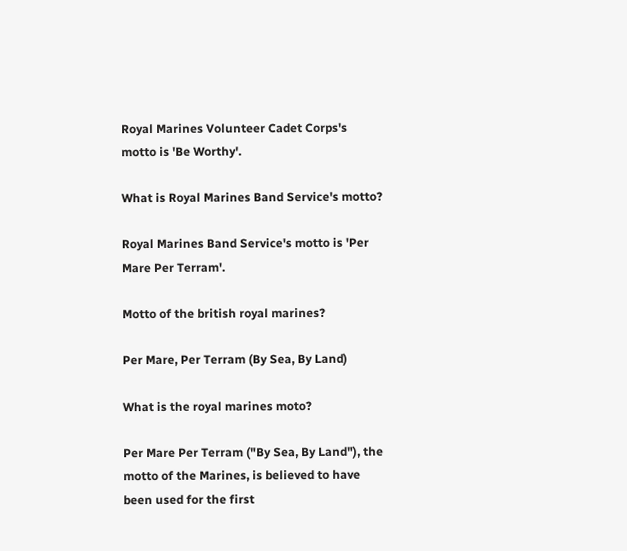Royal Marines Volunteer Cadet Corps's motto is 'Be Worthy'.

What is Royal Marines Band Service's motto?

Royal Marines Band Service's motto is 'Per Mare Per Terram'.

Motto of the british royal marines?

Per Mare, Per Terram (By Sea, By Land)

What is the royal marines moto?

Per Mare Per Terram ("By Sea, By Land"), the motto of the Marines, is believed to have been used for the first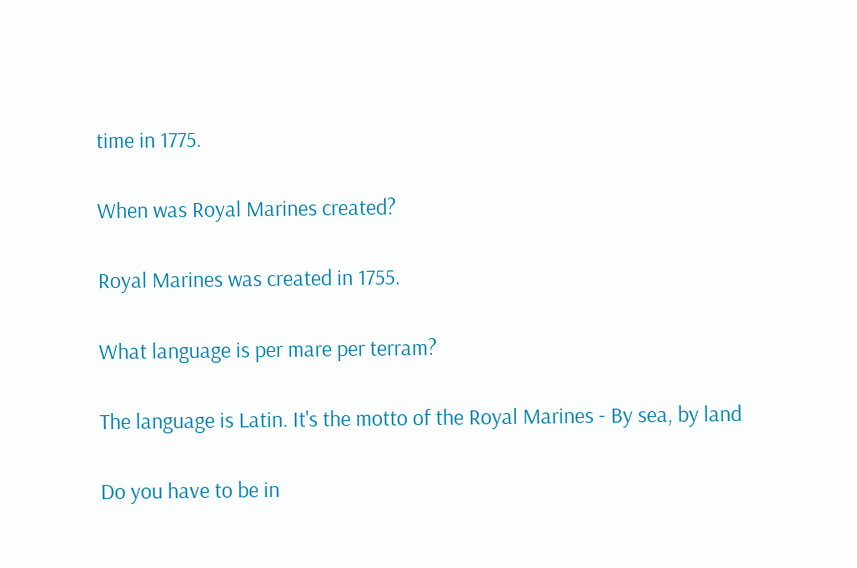time in 1775.

When was Royal Marines created?

Royal Marines was created in 1755.

What language is per mare per terram?

The language is Latin. It's the motto of the Royal Marines - By sea, by land

Do you have to be in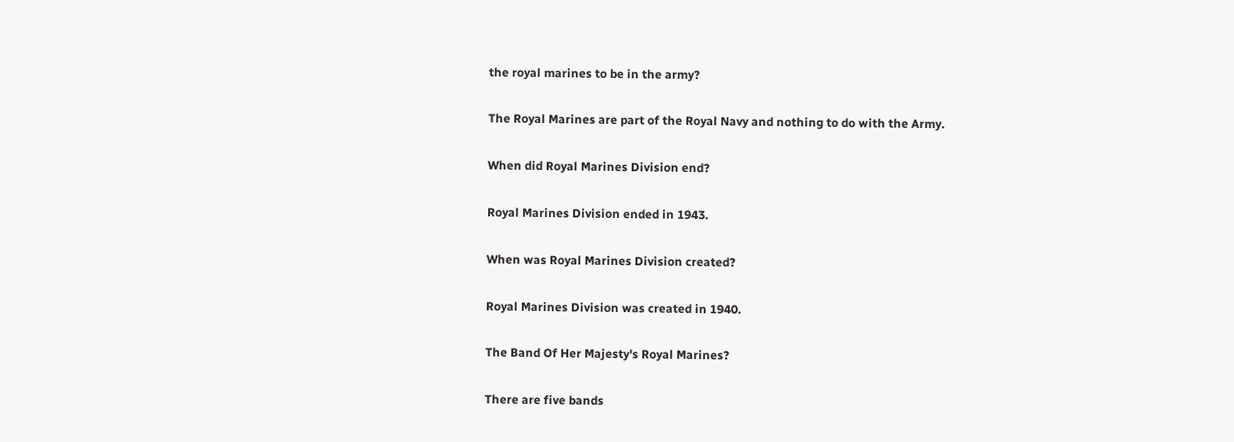the royal marines to be in the army?

The Royal Marines are part of the Royal Navy and nothing to do with the Army.

When did Royal Marines Division end?

Royal Marines Division ended in 1943.

When was Royal Marines Division created?

Royal Marines Division was created in 1940.

The Band Of Her Majesty's Royal Marines?

There are five bands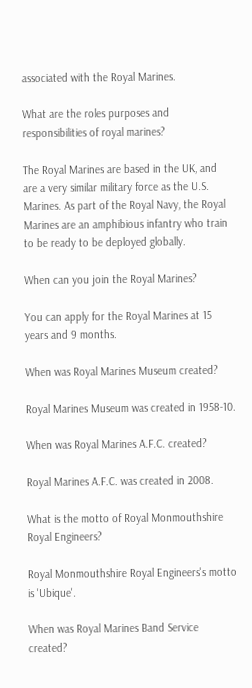associated with the Royal Marines.

What are the roles purposes and responsibilities of royal marines?

The Royal Marines are based in the UK, and are a very similar military force as the U.S. Marines. As part of the Royal Navy, the Royal Marines are an amphibious infantry who train to be ready to be deployed globally.

When can you join the Royal Marines?

You can apply for the Royal Marines at 15 years and 9 months.

When was Royal Marines Museum created?

Royal Marines Museum was created in 1958-10.

When was Royal Marines A.F.C. created?

Royal Marines A.F.C. was created in 2008.

What is the motto of Royal Monmouthshire Royal Engineers?

Royal Monmouthshire Royal Engineers's motto is 'Ubique'.

When was Royal Marines Band Service created?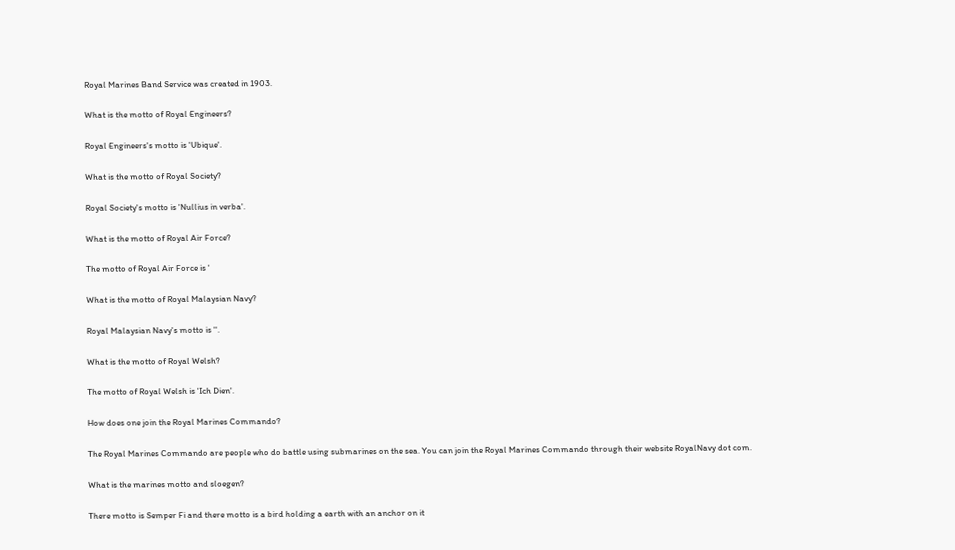Royal Marines Band Service was created in 1903.

What is the motto of Royal Engineers?

Royal Engineers's motto is 'Ubique'.

What is the motto of Royal Society?

Royal Society's motto is 'Nullius in verba'.

What is the motto of Royal Air Force?

The motto of Royal Air Force is '

What is the motto of Royal Malaysian Navy?

Royal Malaysian Navy's motto is ''.

What is the motto of Royal Welsh?

The motto of Royal Welsh is 'Ich Dien'.

How does one join the Royal Marines Commando?

The Royal Marines Commando are people who do battle using submarines on the sea. You can join the Royal Marines Commando through their website RoyalNavy dot com.

What is the marines motto and sloegen?

There motto is Semper Fi and there motto is a bird holding a earth with an anchor on it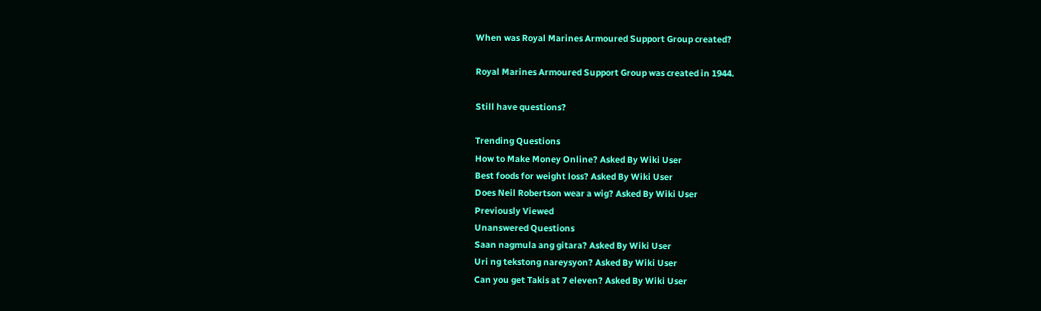When was Royal Marines Armoured Support Group created?

Royal Marines Armoured Support Group was created in 1944.

Still have questions?

Trending Questions
How to Make Money Online? Asked By Wiki User
Best foods for weight loss? Asked By Wiki User
Does Neil Robertson wear a wig? Asked By Wiki User
Previously Viewed
Unanswered Questions
Saan nagmula ang gitara? Asked By Wiki User
Uri ng tekstong nareysyon? Asked By Wiki User
Can you get Takis at 7 eleven? Asked By Wiki User